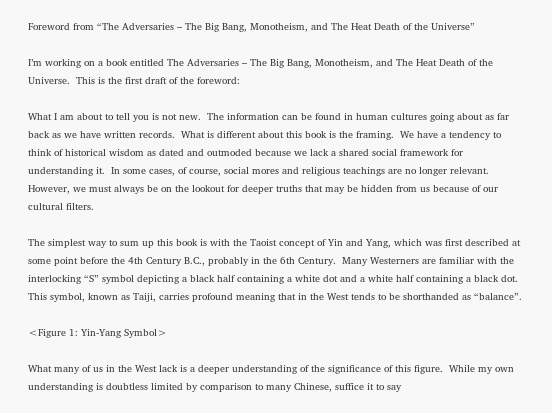Foreword from “The Adversaries – The Big Bang, Monotheism, and The Heat Death of the Universe”

I’m working on a book entitled The Adversaries – The Big Bang, Monotheism, and The Heat Death of the Universe.  This is the first draft of the foreword:

What I am about to tell you is not new.  The information can be found in human cultures going about as far back as we have written records.  What is different about this book is the framing.  We have a tendency to think of historical wisdom as dated and outmoded because we lack a shared social framework for understanding it.  In some cases, of course, social mores and religious teachings are no longer relevant.  However, we must always be on the lookout for deeper truths that may be hidden from us because of our cultural filters.

The simplest way to sum up this book is with the Taoist concept of Yin and Yang, which was first described at some point before the 4th Century B.C., probably in the 6th Century.  Many Westerners are familiar with the interlocking “S” symbol depicting a black half containing a white dot and a white half containing a black dot.  This symbol, known as Taiji, carries profound meaning that in the West tends to be shorthanded as “balance”.

<Figure 1: Yin-Yang Symbol>

What many of us in the West lack is a deeper understanding of the significance of this figure.  While my own understanding is doubtless limited by comparison to many Chinese, suffice it to say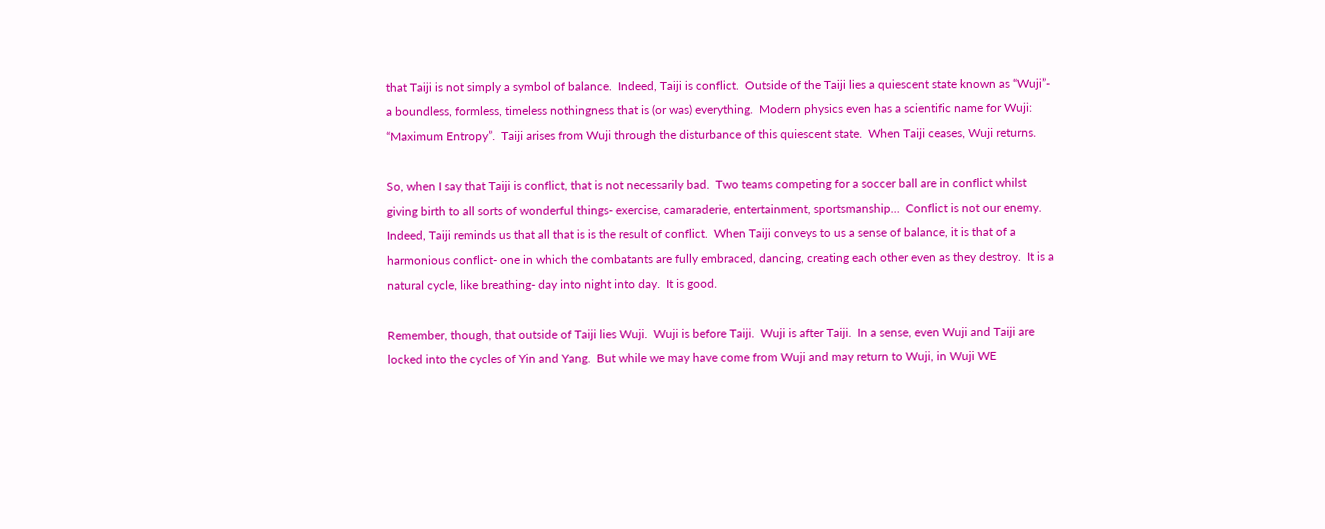that Taiji is not simply a symbol of balance.  Indeed, Taiji is conflict.  Outside of the Taiji lies a quiescent state known as “Wuji”- a boundless, formless, timeless nothingness that is (or was) everything.  Modern physics even has a scientific name for Wuji: “Maximum Entropy”.  Taiji arises from Wuji through the disturbance of this quiescent state.  When Taiji ceases, Wuji returns.

So, when I say that Taiji is conflict, that is not necessarily bad.  Two teams competing for a soccer ball are in conflict whilst giving birth to all sorts of wonderful things- exercise, camaraderie, entertainment, sportsmanship…  Conflict is not our enemy.  Indeed, Taiji reminds us that all that is is the result of conflict.  When Taiji conveys to us a sense of balance, it is that of a harmonious conflict- one in which the combatants are fully embraced, dancing, creating each other even as they destroy.  It is a natural cycle, like breathing- day into night into day.  It is good.

Remember, though, that outside of Taiji lies Wuji.  Wuji is before Taiji.  Wuji is after Taiji.  In a sense, even Wuji and Taiji are locked into the cycles of Yin and Yang.  But while we may have come from Wuji and may return to Wuji, in Wuji WE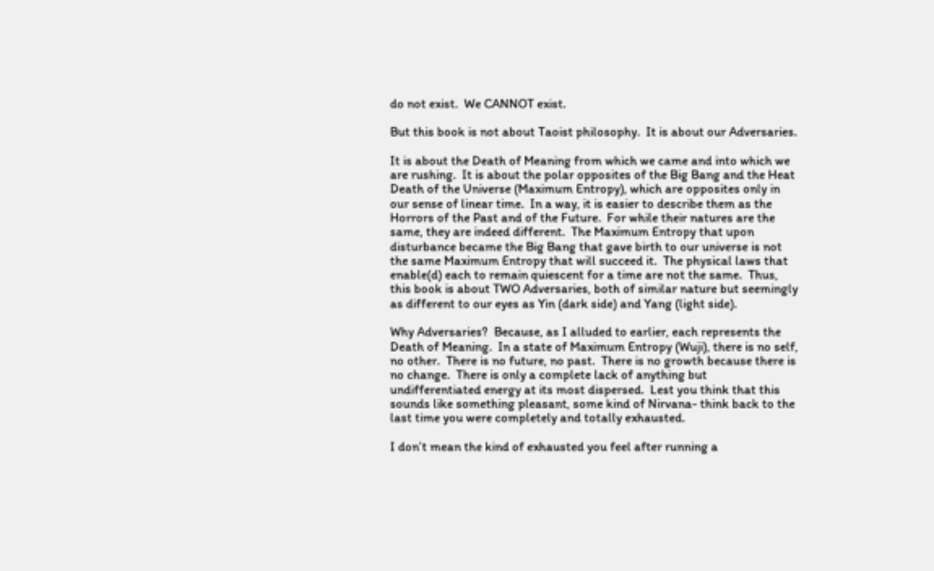do not exist.  We CANNOT exist.

But this book is not about Taoist philosophy.  It is about our Adversaries.

It is about the Death of Meaning from which we came and into which we are rushing.  It is about the polar opposites of the Big Bang and the Heat Death of the Universe (Maximum Entropy), which are opposites only in our sense of linear time.  In a way, it is easier to describe them as the Horrors of the Past and of the Future.  For while their natures are the same, they are indeed different.  The Maximum Entropy that upon disturbance became the Big Bang that gave birth to our universe is not the same Maximum Entropy that will succeed it.  The physical laws that enable(d) each to remain quiescent for a time are not the same.  Thus, this book is about TWO Adversaries, both of similar nature but seemingly as different to our eyes as Yin (dark side) and Yang (light side).

Why Adversaries?  Because, as I alluded to earlier, each represents the Death of Meaning.  In a state of Maximum Entropy (Wuji), there is no self, no other.  There is no future, no past.  There is no growth because there is no change.  There is only a complete lack of anything but undifferentiated energy at its most dispersed.  Lest you think that this sounds like something pleasant, some kind of Nirvana- think back to the last time you were completely and totally exhausted.

I don’t mean the kind of exhausted you feel after running a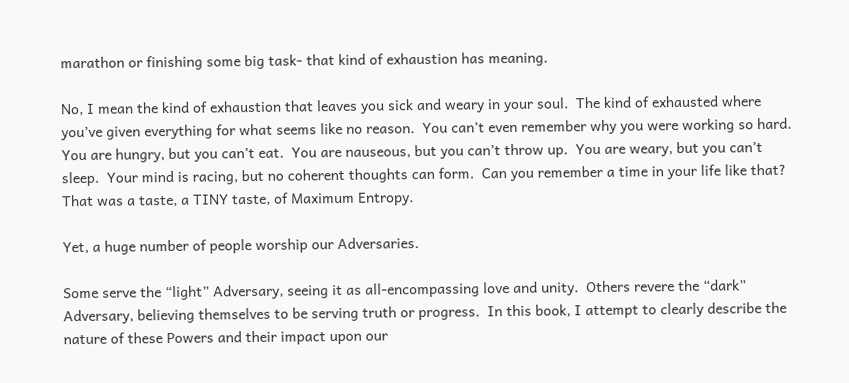marathon or finishing some big task- that kind of exhaustion has meaning.

No, I mean the kind of exhaustion that leaves you sick and weary in your soul.  The kind of exhausted where you’ve given everything for what seems like no reason.  You can’t even remember why you were working so hard.  You are hungry, but you can’t eat.  You are nauseous, but you can’t throw up.  You are weary, but you can’t sleep.  Your mind is racing, but no coherent thoughts can form.  Can you remember a time in your life like that?  That was a taste, a TINY taste, of Maximum Entropy.

Yet, a huge number of people worship our Adversaries.

Some serve the “light” Adversary, seeing it as all-encompassing love and unity.  Others revere the “dark” Adversary, believing themselves to be serving truth or progress.  In this book, I attempt to clearly describe the nature of these Powers and their impact upon our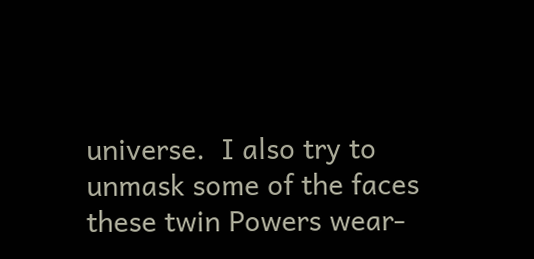universe.  I also try to unmask some of the faces these twin Powers wear-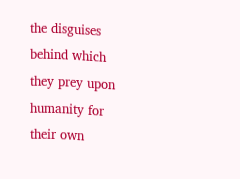the disguises behind which they prey upon humanity for their own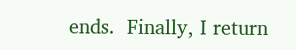ends.  Finally, I return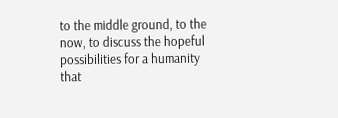to the middle ground, to the now, to discuss the hopeful possibilities for a humanity that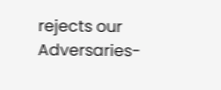rejects our Adversaries-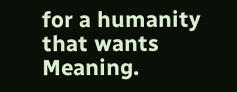for a humanity that wants Meaning.